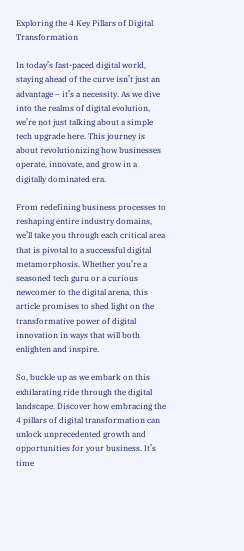Exploring the 4 Key Pillars of Digital Transformation

In today’s fast-paced digital world, staying ahead of the curve isn’t just an advantage – it’s a necessity. As we dive into the realms of digital evolution, we’re not just talking about a simple tech upgrade here. This journey is about revolutionizing how businesses operate, innovate, and grow in a digitally dominated era.

From redefining business processes to reshaping entire industry domains, we’ll take you through each critical area that is pivotal to a successful digital metamorphosis. Whether you’re a seasoned tech guru or a curious newcomer to the digital arena, this article promises to shed light on the transformative power of digital innovation in ways that will both enlighten and inspire.

So, buckle up as we embark on this exhilarating ride through the digital landscape. Discover how embracing the 4 pillars of digital transformation can unlock unprecedented growth and opportunities for your business. It’s time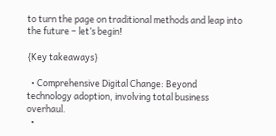to turn the page on traditional methods and leap into the future – let’s begin!

{Key takeaways}

  • Comprehensive Digital Change: Beyond technology adoption, involving total business overhaul.
  •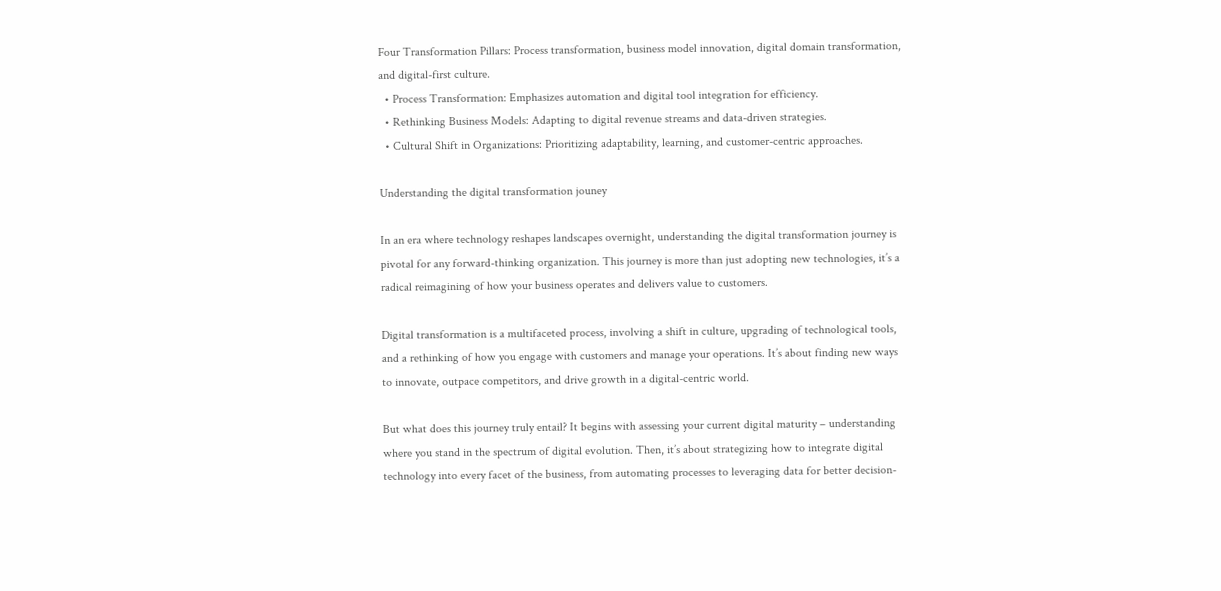Four Transformation Pillars: Process transformation, business model innovation, digital domain transformation, and digital-first culture.
  • Process Transformation: Emphasizes automation and digital tool integration for efficiency.
  • Rethinking Business Models: Adapting to digital revenue streams and data-driven strategies.
  • Cultural Shift in Organizations: Prioritizing adaptability, learning, and customer-centric approaches.

Understanding the digital transformation jouney

In an era where technology reshapes landscapes overnight, understanding the digital transformation journey is pivotal for any forward-thinking organization. This journey is more than just adopting new technologies, it’s a radical reimagining of how your business operates and delivers value to customers.

Digital transformation is a multifaceted process, involving a shift in culture, upgrading of technological tools, and a rethinking of how you engage with customers and manage your operations. It’s about finding new ways to innovate, outpace competitors, and drive growth in a digital-centric world.

But what does this journey truly entail? It begins with assessing your current digital maturity – understanding where you stand in the spectrum of digital evolution. Then, it’s about strategizing how to integrate digital technology into every facet of the business, from automating processes to leveraging data for better decision-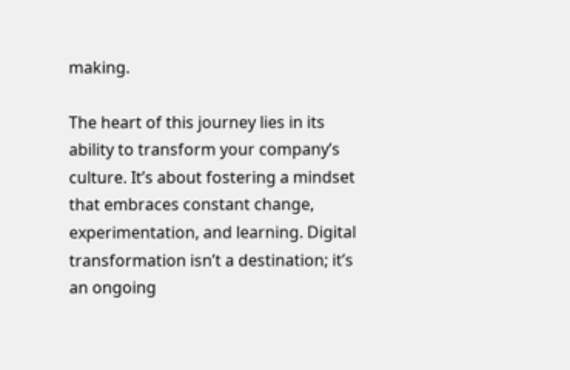making.

The heart of this journey lies in its ability to transform your company’s culture. It’s about fostering a mindset that embraces constant change, experimentation, and learning. Digital transformation isn’t a destination; it’s an ongoing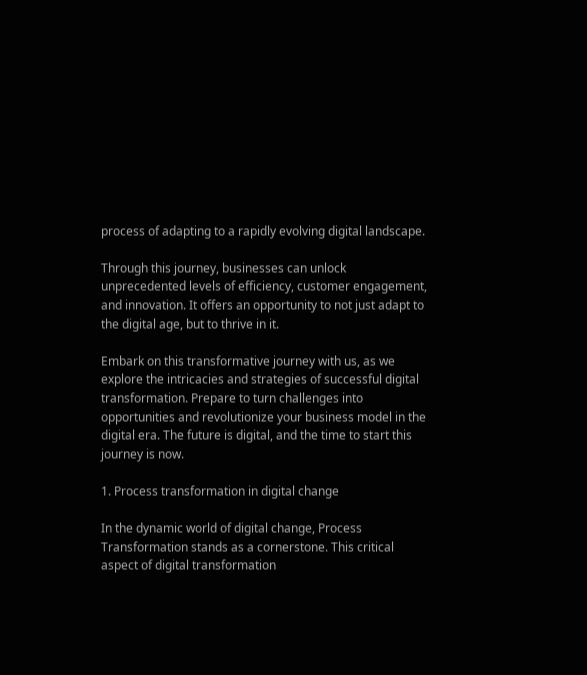process of adapting to a rapidly evolving digital landscape.

Through this journey, businesses can unlock unprecedented levels of efficiency, customer engagement, and innovation. It offers an opportunity to not just adapt to the digital age, but to thrive in it.

Embark on this transformative journey with us, as we explore the intricacies and strategies of successful digital transformation. Prepare to turn challenges into opportunities and revolutionize your business model in the digital era. The future is digital, and the time to start this journey is now.

1. Process transformation in digital change

In the dynamic world of digital change, Process Transformation stands as a cornerstone. This critical aspect of digital transformation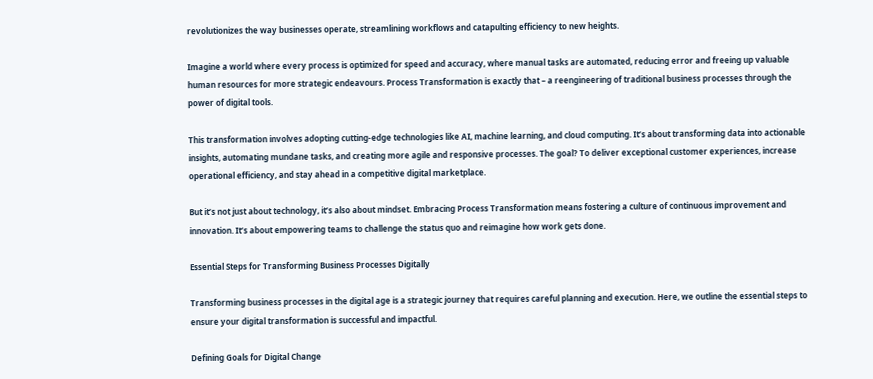revolutionizes the way businesses operate, streamlining workflows and catapulting efficiency to new heights.

Imagine a world where every process is optimized for speed and accuracy, where manual tasks are automated, reducing error and freeing up valuable human resources for more strategic endeavours. Process Transformation is exactly that – a reengineering of traditional business processes through the power of digital tools.

This transformation involves adopting cutting-edge technologies like AI, machine learning, and cloud computing. It’s about transforming data into actionable insights, automating mundane tasks, and creating more agile and responsive processes. The goal? To deliver exceptional customer experiences, increase operational efficiency, and stay ahead in a competitive digital marketplace.

But it’s not just about technology, it’s also about mindset. Embracing Process Transformation means fostering a culture of continuous improvement and innovation. It’s about empowering teams to challenge the status quo and reimagine how work gets done.

Essential Steps for Transforming Business Processes Digitally

Transforming business processes in the digital age is a strategic journey that requires careful planning and execution. Here, we outline the essential steps to ensure your digital transformation is successful and impactful.

Defining Goals for Digital Change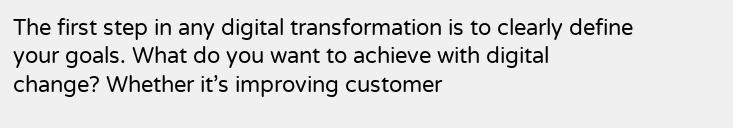The first step in any digital transformation is to clearly define your goals. What do you want to achieve with digital change? Whether it’s improving customer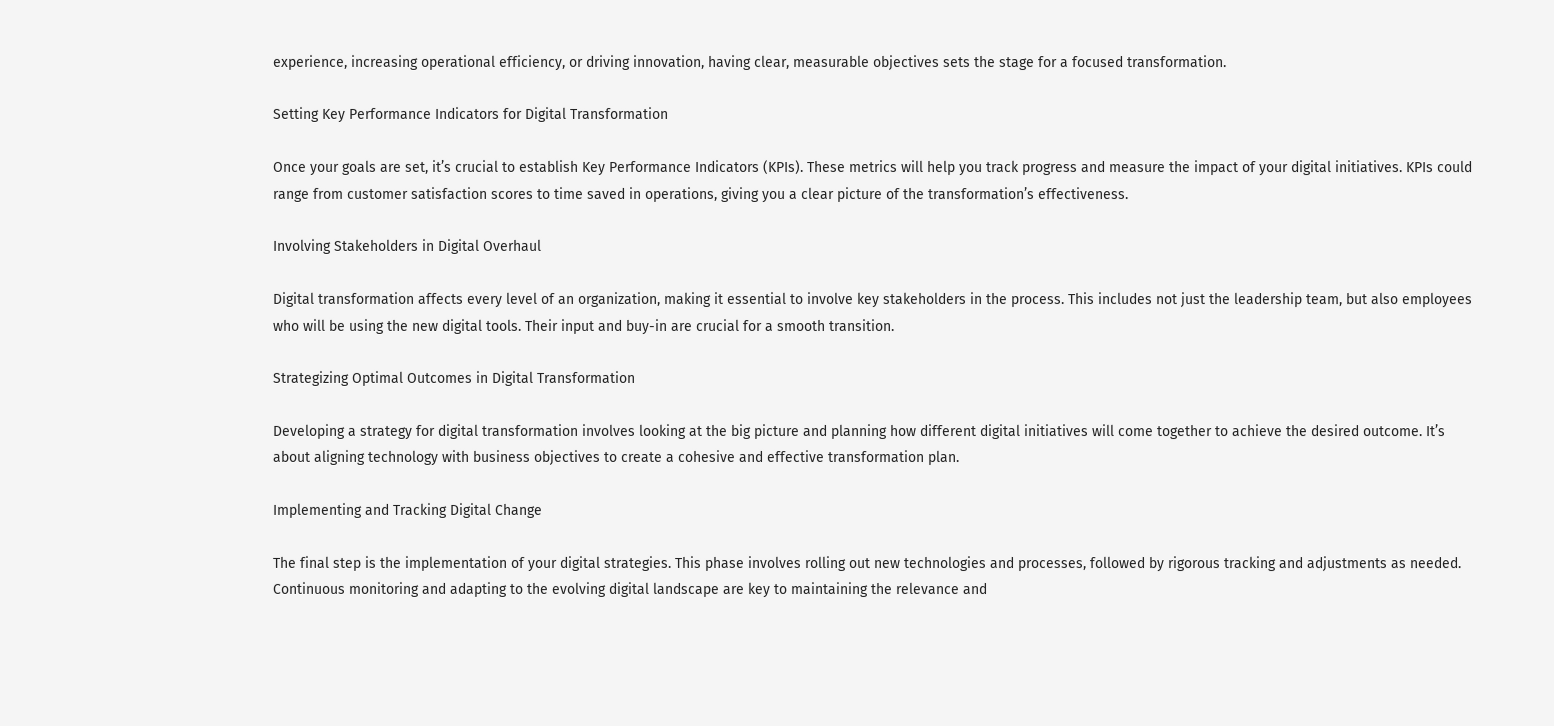experience, increasing operational efficiency, or driving innovation, having clear, measurable objectives sets the stage for a focused transformation.

Setting Key Performance Indicators for Digital Transformation

Once your goals are set, it’s crucial to establish Key Performance Indicators (KPIs). These metrics will help you track progress and measure the impact of your digital initiatives. KPIs could range from customer satisfaction scores to time saved in operations, giving you a clear picture of the transformation’s effectiveness.

Involving Stakeholders in Digital Overhaul

Digital transformation affects every level of an organization, making it essential to involve key stakeholders in the process. This includes not just the leadership team, but also employees who will be using the new digital tools. Their input and buy-in are crucial for a smooth transition.

Strategizing Optimal Outcomes in Digital Transformation

Developing a strategy for digital transformation involves looking at the big picture and planning how different digital initiatives will come together to achieve the desired outcome. It’s about aligning technology with business objectives to create a cohesive and effective transformation plan.

Implementing and Tracking Digital Change

The final step is the implementation of your digital strategies. This phase involves rolling out new technologies and processes, followed by rigorous tracking and adjustments as needed. Continuous monitoring and adapting to the evolving digital landscape are key to maintaining the relevance and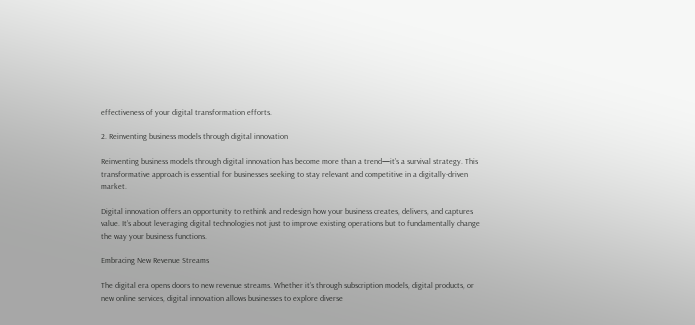effectiveness of your digital transformation efforts.

2. Reinventing business models through digital innovation

Reinventing business models through digital innovation has become more than a trend—it’s a survival strategy. This transformative approach is essential for businesses seeking to stay relevant and competitive in a digitally-driven market.

Digital innovation offers an opportunity to rethink and redesign how your business creates, delivers, and captures value. It’s about leveraging digital technologies not just to improve existing operations but to fundamentally change the way your business functions.

Embracing New Revenue Streams

The digital era opens doors to new revenue streams. Whether it’s through subscription models, digital products, or new online services, digital innovation allows businesses to explore diverse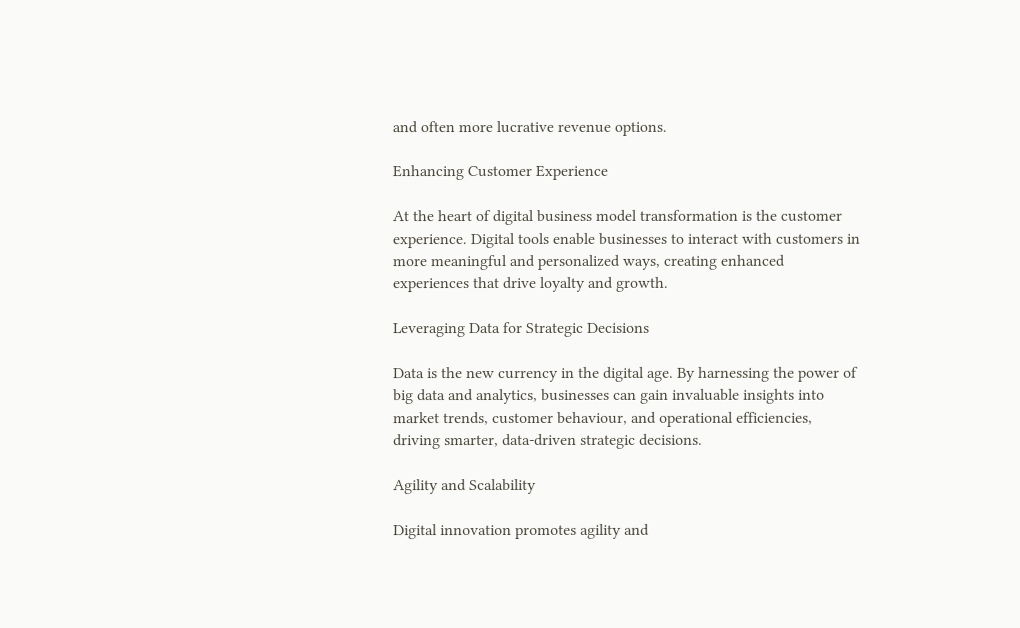and often more lucrative revenue options.

Enhancing Customer Experience

At the heart of digital business model transformation is the customer experience. Digital tools enable businesses to interact with customers in more meaningful and personalized ways, creating enhanced experiences that drive loyalty and growth.

Leveraging Data for Strategic Decisions

Data is the new currency in the digital age. By harnessing the power of big data and analytics, businesses can gain invaluable insights into market trends, customer behaviour, and operational efficiencies, driving smarter, data-driven strategic decisions.

Agility and Scalability

Digital innovation promotes agility and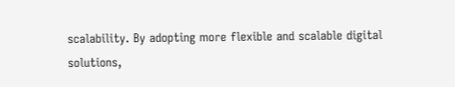scalability. By adopting more flexible and scalable digital solutions,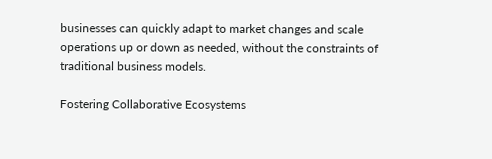businesses can quickly adapt to market changes and scale operations up or down as needed, without the constraints of traditional business models.

Fostering Collaborative Ecosystems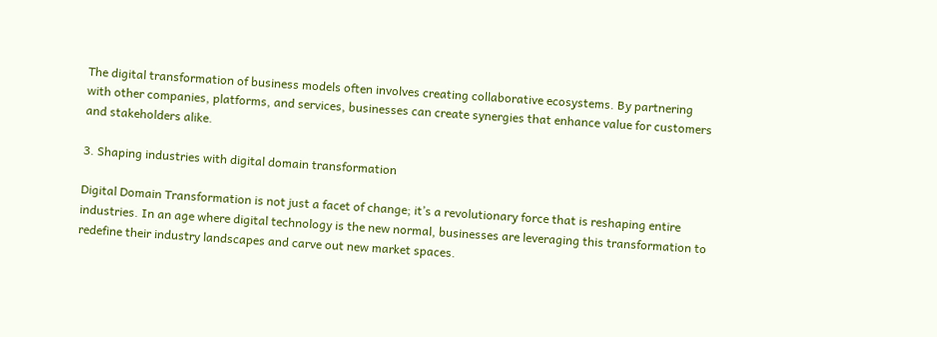The digital transformation of business models often involves creating collaborative ecosystems. By partnering with other companies, platforms, and services, businesses can create synergies that enhance value for customers and stakeholders alike.

3. Shaping industries with digital domain transformation

Digital Domain Transformation is not just a facet of change; it’s a revolutionary force that is reshaping entire industries. In an age where digital technology is the new normal, businesses are leveraging this transformation to redefine their industry landscapes and carve out new market spaces.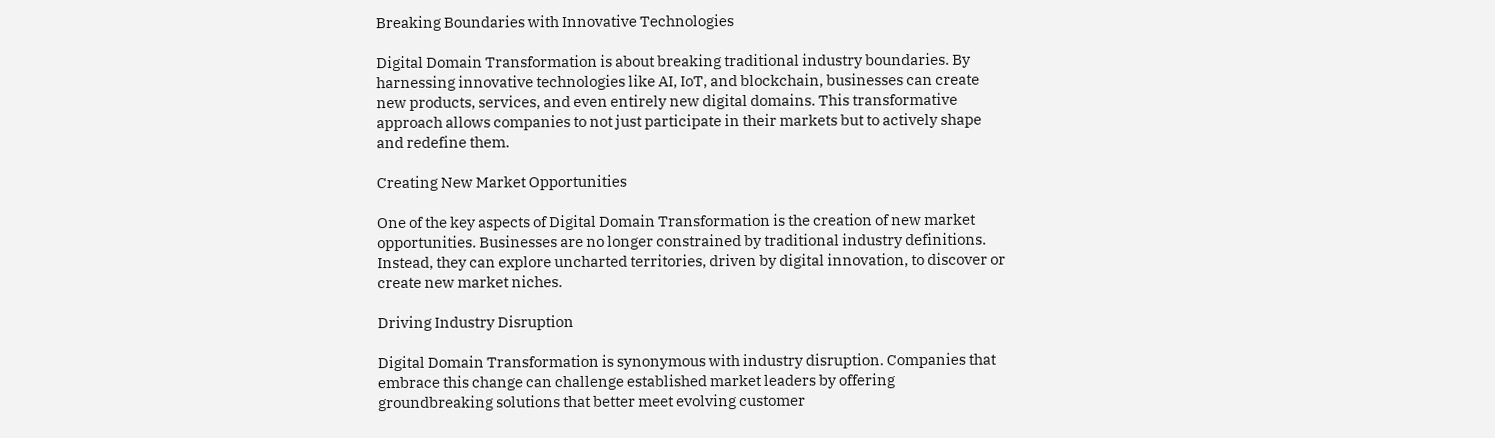Breaking Boundaries with Innovative Technologies

Digital Domain Transformation is about breaking traditional industry boundaries. By harnessing innovative technologies like AI, IoT, and blockchain, businesses can create new products, services, and even entirely new digital domains. This transformative approach allows companies to not just participate in their markets but to actively shape and redefine them.

Creating New Market Opportunities

One of the key aspects of Digital Domain Transformation is the creation of new market opportunities. Businesses are no longer constrained by traditional industry definitions. Instead, they can explore uncharted territories, driven by digital innovation, to discover or create new market niches.

Driving Industry Disruption

Digital Domain Transformation is synonymous with industry disruption. Companies that embrace this change can challenge established market leaders by offering groundbreaking solutions that better meet evolving customer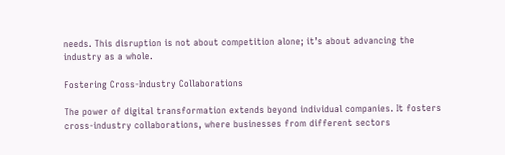needs. This disruption is not about competition alone; it’s about advancing the industry as a whole.

Fostering Cross-Industry Collaborations

The power of digital transformation extends beyond individual companies. It fosters cross-industry collaborations, where businesses from different sectors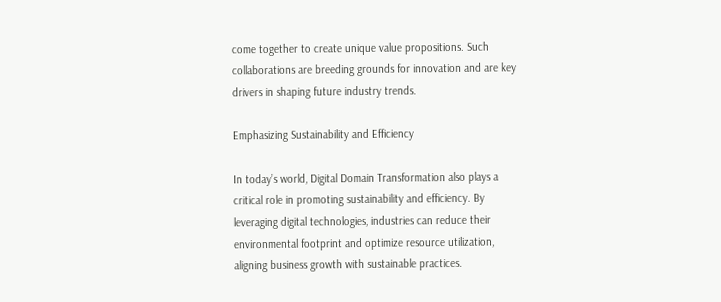come together to create unique value propositions. Such collaborations are breeding grounds for innovation and are key drivers in shaping future industry trends.

Emphasizing Sustainability and Efficiency

In today’s world, Digital Domain Transformation also plays a critical role in promoting sustainability and efficiency. By leveraging digital technologies, industries can reduce their environmental footprint and optimize resource utilization, aligning business growth with sustainable practices.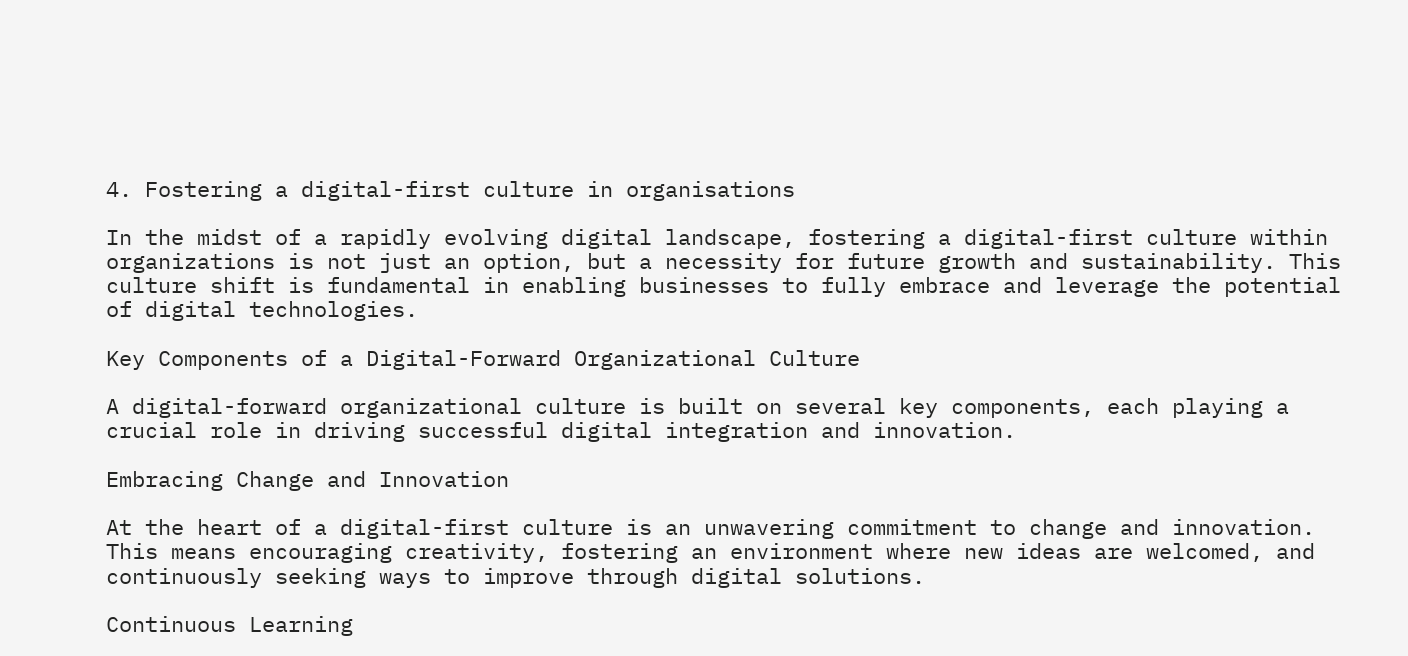4. Fostering a digital-first culture in organisations

In the midst of a rapidly evolving digital landscape, fostering a digital-first culture within organizations is not just an option, but a necessity for future growth and sustainability. This culture shift is fundamental in enabling businesses to fully embrace and leverage the potential of digital technologies.

Key Components of a Digital-Forward Organizational Culture

A digital-forward organizational culture is built on several key components, each playing a crucial role in driving successful digital integration and innovation.

Embracing Change and Innovation

At the heart of a digital-first culture is an unwavering commitment to change and innovation. This means encouraging creativity, fostering an environment where new ideas are welcomed, and continuously seeking ways to improve through digital solutions.

Continuous Learning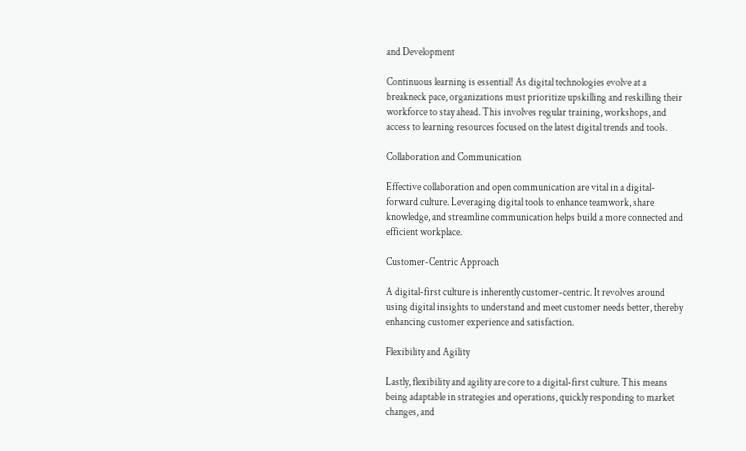and Development

Continuous learning is essential! As digital technologies evolve at a breakneck pace, organizations must prioritize upskilling and reskilling their workforce to stay ahead. This involves regular training, workshops, and access to learning resources focused on the latest digital trends and tools.

Collaboration and Communication

Effective collaboration and open communication are vital in a digital-forward culture. Leveraging digital tools to enhance teamwork, share knowledge, and streamline communication helps build a more connected and efficient workplace.

Customer-Centric Approach

A digital-first culture is inherently customer-centric. It revolves around using digital insights to understand and meet customer needs better, thereby enhancing customer experience and satisfaction.

Flexibility and Agility

Lastly, flexibility and agility are core to a digital-first culture. This means being adaptable in strategies and operations, quickly responding to market changes, and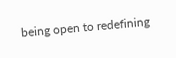being open to redefining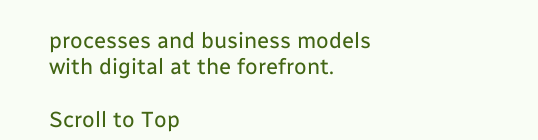processes and business models with digital at the forefront.

Scroll to Top